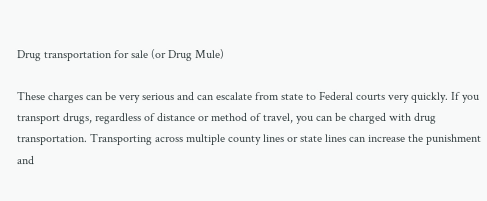Drug transportation for sale (or Drug Mule)

These charges can be very serious and can escalate from state to Federal courts very quickly. If you transport drugs, regardless of distance or method of travel, you can be charged with drug transportation. Transporting across multiple county lines or state lines can increase the punishment and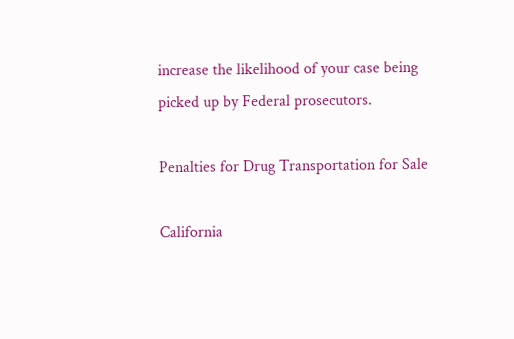increase the likelihood of your case being picked up by Federal prosecutors.

Penalties for Drug Transportation for Sale

California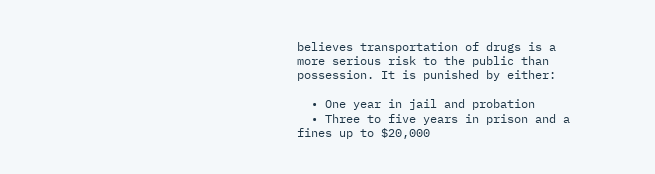believes transportation of drugs is a more serious risk to the public than possession. It is punished by either:

  • One year in jail and probation
  • Three to five years in prison and a fines up to $20,000